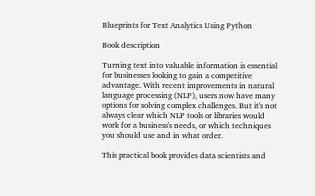Blueprints for Text Analytics Using Python

Book description

Turning text into valuable information is essential for businesses looking to gain a competitive advantage. With recent improvements in natural language processing (NLP), users now have many options for solving complex challenges. But it's not always clear which NLP tools or libraries would work for a business's needs, or which techniques you should use and in what order.

This practical book provides data scientists and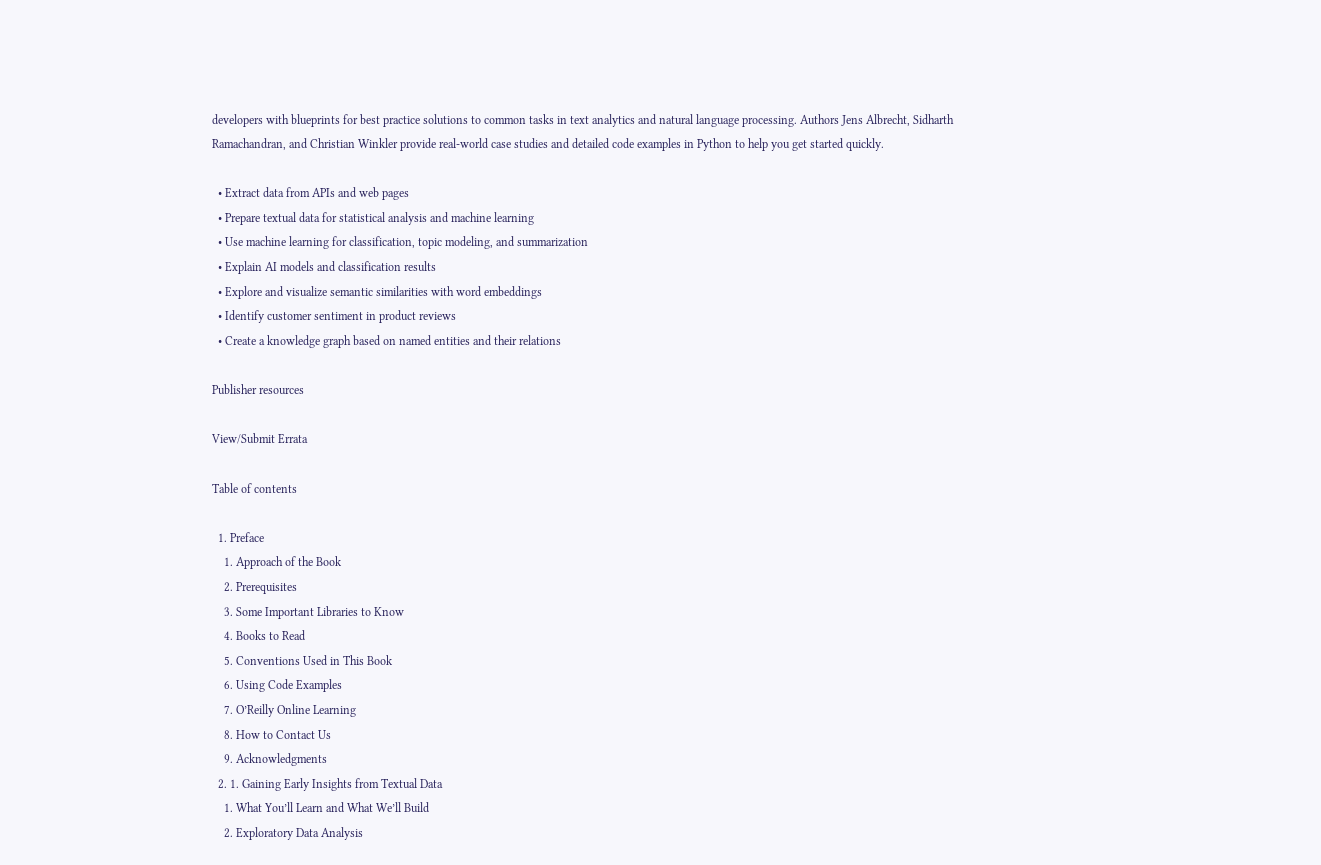developers with blueprints for best practice solutions to common tasks in text analytics and natural language processing. Authors Jens Albrecht, Sidharth Ramachandran, and Christian Winkler provide real-world case studies and detailed code examples in Python to help you get started quickly.

  • Extract data from APIs and web pages
  • Prepare textual data for statistical analysis and machine learning
  • Use machine learning for classification, topic modeling, and summarization
  • Explain AI models and classification results
  • Explore and visualize semantic similarities with word embeddings
  • Identify customer sentiment in product reviews
  • Create a knowledge graph based on named entities and their relations

Publisher resources

View/Submit Errata

Table of contents

  1. Preface
    1. Approach of the Book
    2. Prerequisites
    3. Some Important Libraries to Know
    4. Books to Read
    5. Conventions Used in This Book
    6. Using Code Examples
    7. O’Reilly Online Learning
    8. How to Contact Us
    9. Acknowledgments
  2. 1. Gaining Early Insights from Textual Data
    1. What You’ll Learn and What We’ll Build
    2. Exploratory Data Analysis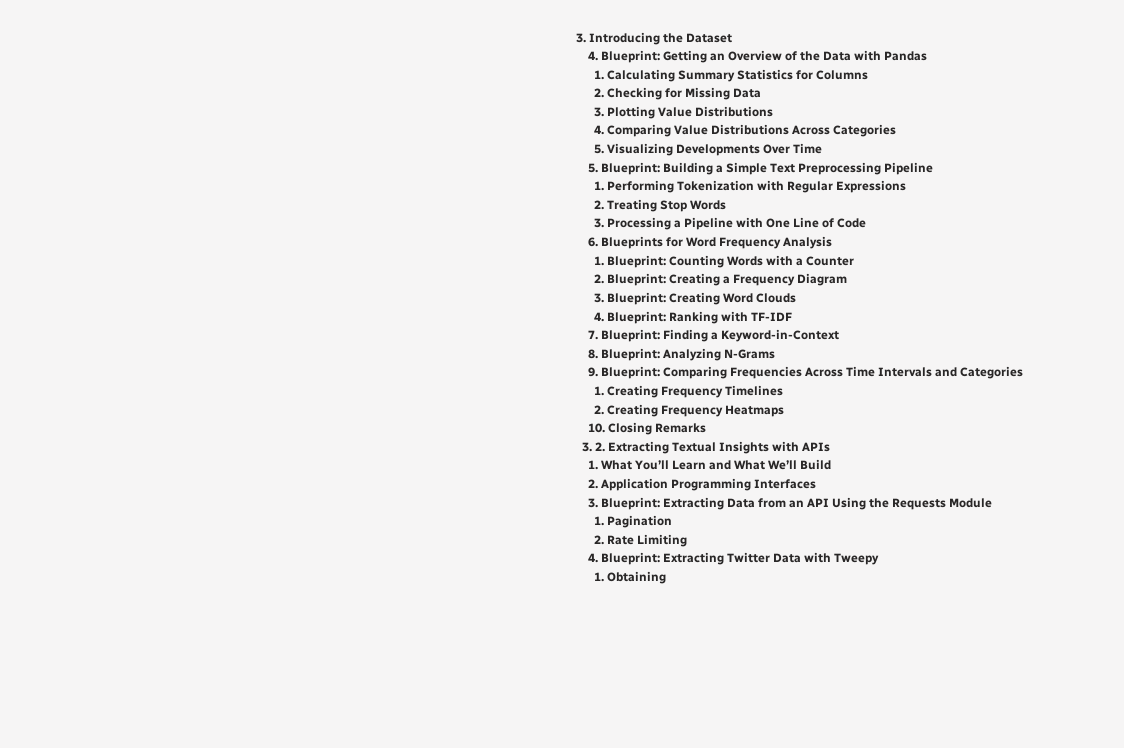3. Introducing the Dataset
    4. Blueprint: Getting an Overview of the Data with Pandas
      1. Calculating Summary Statistics for Columns
      2. Checking for Missing Data
      3. Plotting Value Distributions
      4. Comparing Value Distributions Across Categories
      5. Visualizing Developments Over Time
    5. Blueprint: Building a Simple Text Preprocessing Pipeline
      1. Performing Tokenization with Regular Expressions
      2. Treating Stop Words
      3. Processing a Pipeline with One Line of Code
    6. Blueprints for Word Frequency Analysis
      1. Blueprint: Counting Words with a Counter
      2. Blueprint: Creating a Frequency Diagram
      3. Blueprint: Creating Word Clouds
      4. Blueprint: Ranking with TF-IDF
    7. Blueprint: Finding a Keyword-in-Context
    8. Blueprint: Analyzing N-Grams
    9. Blueprint: Comparing Frequencies Across Time Intervals and Categories
      1. Creating Frequency Timelines
      2. Creating Frequency Heatmaps
    10. Closing Remarks
  3. 2. Extracting Textual Insights with APIs
    1. What You’ll Learn and What We’ll Build
    2. Application Programming Interfaces
    3. Blueprint: Extracting Data from an API Using the Requests Module
      1. Pagination
      2. Rate Limiting
    4. Blueprint: Extracting Twitter Data with Tweepy
      1. Obtaining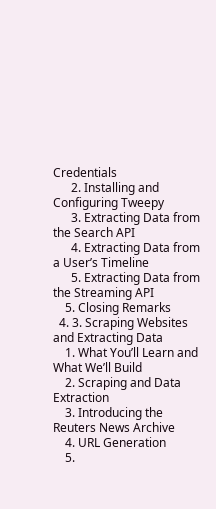Credentials
      2. Installing and Configuring Tweepy
      3. Extracting Data from the Search API
      4. Extracting Data from a User’s Timeline
      5. Extracting Data from the Streaming API
    5. Closing Remarks
  4. 3. Scraping Websites and Extracting Data
    1. What You’ll Learn and What We’ll Build
    2. Scraping and Data Extraction
    3. Introducing the Reuters News Archive
    4. URL Generation
    5.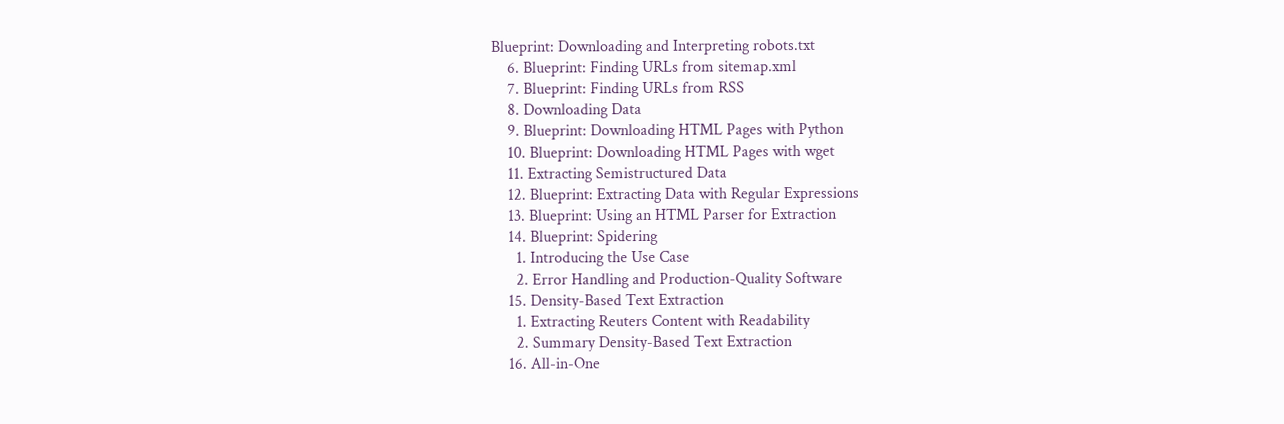Blueprint: Downloading and Interpreting robots.txt
    6. Blueprint: Finding URLs from sitemap.xml
    7. Blueprint: Finding URLs from RSS
    8. Downloading Data
    9. Blueprint: Downloading HTML Pages with Python
    10. Blueprint: Downloading HTML Pages with wget
    11. Extracting Semistructured Data
    12. Blueprint: Extracting Data with Regular Expressions
    13. Blueprint: Using an HTML Parser for Extraction
    14. Blueprint: Spidering
      1. Introducing the Use Case
      2. Error Handling and Production-Quality Software
    15. Density-Based Text Extraction
      1. Extracting Reuters Content with Readability
      2. Summary Density-Based Text Extraction
    16. All-in-One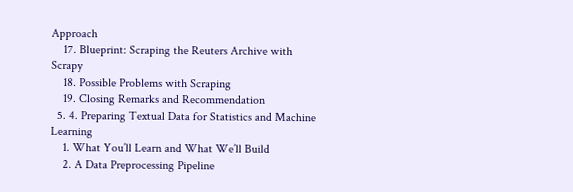Approach
    17. Blueprint: Scraping the Reuters Archive with Scrapy
    18. Possible Problems with Scraping
    19. Closing Remarks and Recommendation
  5. 4. Preparing Textual Data for Statistics and Machine Learning
    1. What You’ll Learn and What We’ll Build
    2. A Data Preprocessing Pipeline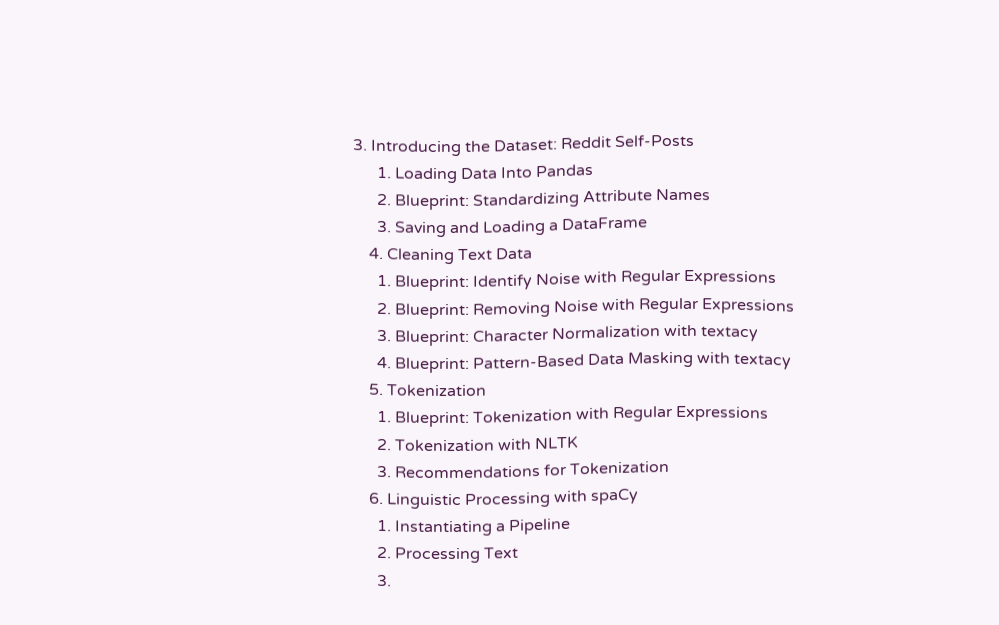3. Introducing the Dataset: Reddit Self-Posts
      1. Loading Data Into Pandas
      2. Blueprint: Standardizing Attribute Names
      3. Saving and Loading a DataFrame
    4. Cleaning Text Data
      1. Blueprint: Identify Noise with Regular Expressions
      2. Blueprint: Removing Noise with Regular Expressions
      3. Blueprint: Character Normalization with textacy
      4. Blueprint: Pattern-Based Data Masking with textacy
    5. Tokenization
      1. Blueprint: Tokenization with Regular Expressions
      2. Tokenization with NLTK
      3. Recommendations for Tokenization
    6. Linguistic Processing with spaCy
      1. Instantiating a Pipeline
      2. Processing Text
      3.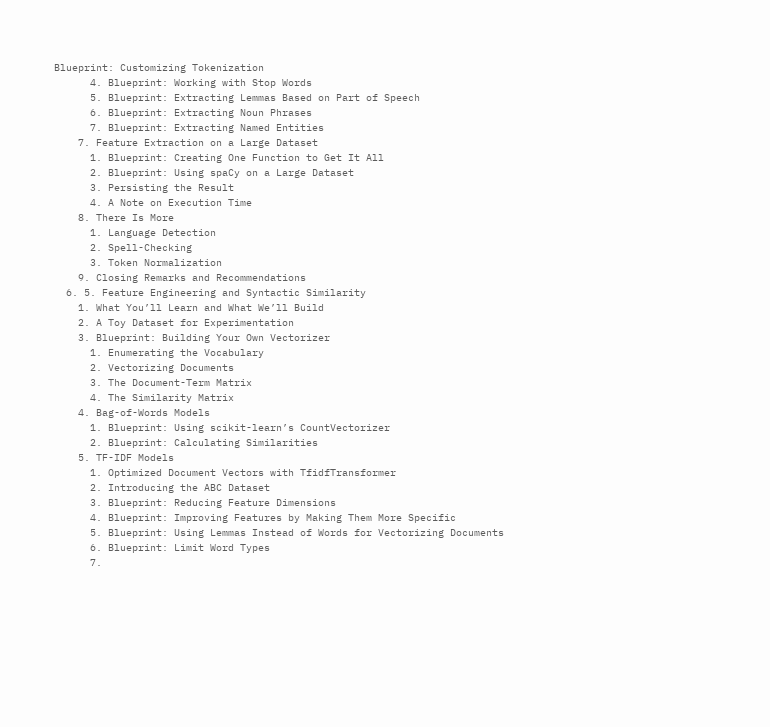Blueprint: Customizing Tokenization
      4. Blueprint: Working with Stop Words
      5. Blueprint: Extracting Lemmas Based on Part of Speech
      6. Blueprint: Extracting Noun Phrases
      7. Blueprint: Extracting Named Entities
    7. Feature Extraction on a Large Dataset
      1. Blueprint: Creating One Function to Get It All
      2. Blueprint: Using spaCy on a Large Dataset
      3. Persisting the Result
      4. A Note on Execution Time
    8. There Is More
      1. Language Detection
      2. Spell-Checking
      3. Token Normalization
    9. Closing Remarks and Recommendations
  6. 5. Feature Engineering and Syntactic Similarity
    1. What You’ll Learn and What We’ll Build
    2. A Toy Dataset for Experimentation
    3. Blueprint: Building Your Own Vectorizer
      1. Enumerating the Vocabulary
      2. Vectorizing Documents
      3. The Document-Term Matrix
      4. The Similarity Matrix
    4. Bag-of-Words Models
      1. Blueprint: Using scikit-learn’s CountVectorizer
      2. Blueprint: Calculating Similarities
    5. TF-IDF Models
      1. Optimized Document Vectors with TfidfTransformer
      2. Introducing the ABC Dataset
      3. Blueprint: Reducing Feature Dimensions
      4. Blueprint: Improving Features by Making Them More Specific
      5. Blueprint: Using Lemmas Instead of Words for Vectorizing Documents
      6. Blueprint: Limit Word Types
      7.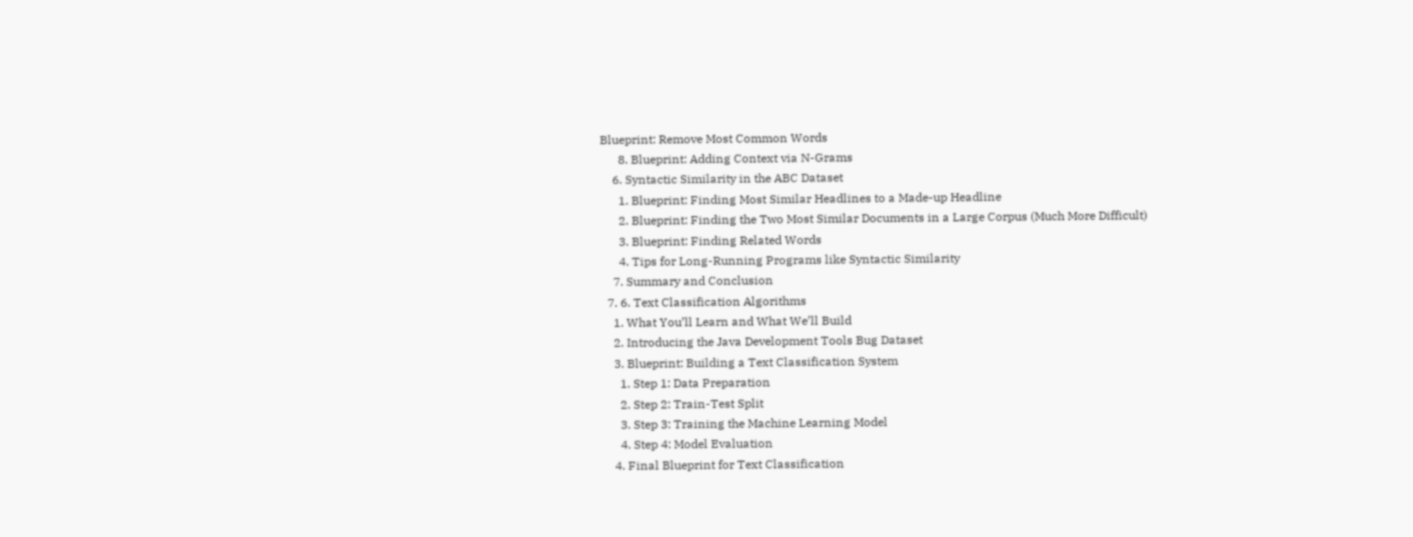Blueprint: Remove Most Common Words
      8. Blueprint: Adding Context via N-Grams
    6. Syntactic Similarity in the ABC Dataset
      1. Blueprint: Finding Most Similar Headlines to a Made-up Headline
      2. Blueprint: Finding the Two Most Similar Documents in a Large Corpus (Much More Difficult)
      3. Blueprint: Finding Related Words
      4. Tips for Long-Running Programs like Syntactic Similarity
    7. Summary and Conclusion
  7. 6. Text Classification Algorithms
    1. What You’ll Learn and What We’ll Build
    2. Introducing the Java Development Tools Bug Dataset
    3. Blueprint: Building a Text Classification System
      1. Step 1: Data Preparation
      2. Step 2: Train-Test Split
      3. Step 3: Training the Machine Learning Model
      4. Step 4: Model Evaluation
    4. Final Blueprint for Text Classification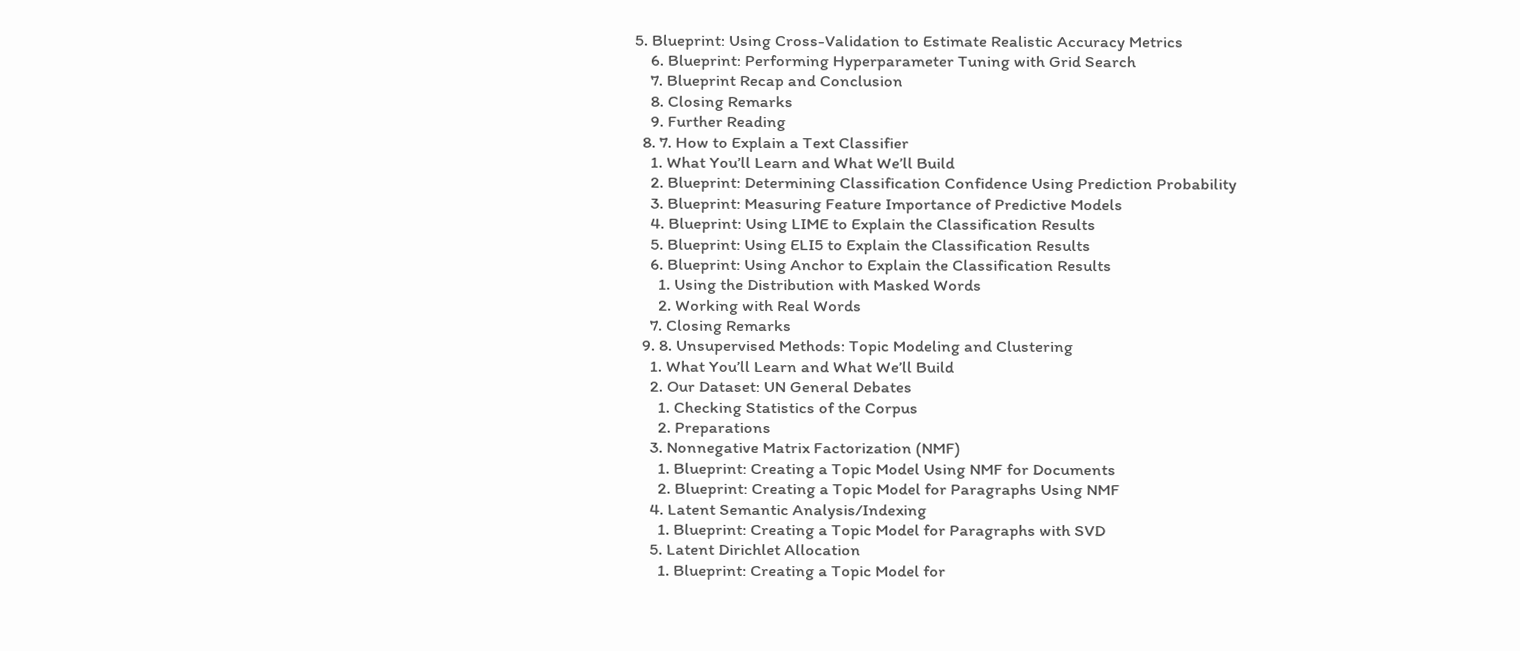5. Blueprint: Using Cross-Validation to Estimate Realistic Accuracy Metrics
    6. Blueprint: Performing Hyperparameter Tuning with Grid Search
    7. Blueprint Recap and Conclusion
    8. Closing Remarks
    9. Further Reading
  8. 7. How to Explain a Text Classifier
    1. What You’ll Learn and What We’ll Build
    2. Blueprint: Determining Classification Confidence Using Prediction Probability
    3. Blueprint: Measuring Feature Importance of Predictive Models
    4. Blueprint: Using LIME to Explain the Classification Results
    5. Blueprint: Using ELI5 to Explain the Classification Results
    6. Blueprint: Using Anchor to Explain the Classification Results
      1. Using the Distribution with Masked Words
      2. Working with Real Words
    7. Closing Remarks
  9. 8. Unsupervised Methods: Topic Modeling and Clustering
    1. What You’ll Learn and What We’ll Build
    2. Our Dataset: UN General Debates
      1. Checking Statistics of the Corpus
      2. Preparations
    3. Nonnegative Matrix Factorization (NMF)
      1. Blueprint: Creating a Topic Model Using NMF for Documents
      2. Blueprint: Creating a Topic Model for Paragraphs Using NMF
    4. Latent Semantic Analysis/Indexing
      1. Blueprint: Creating a Topic Model for Paragraphs with SVD
    5. Latent Dirichlet Allocation
      1. Blueprint: Creating a Topic Model for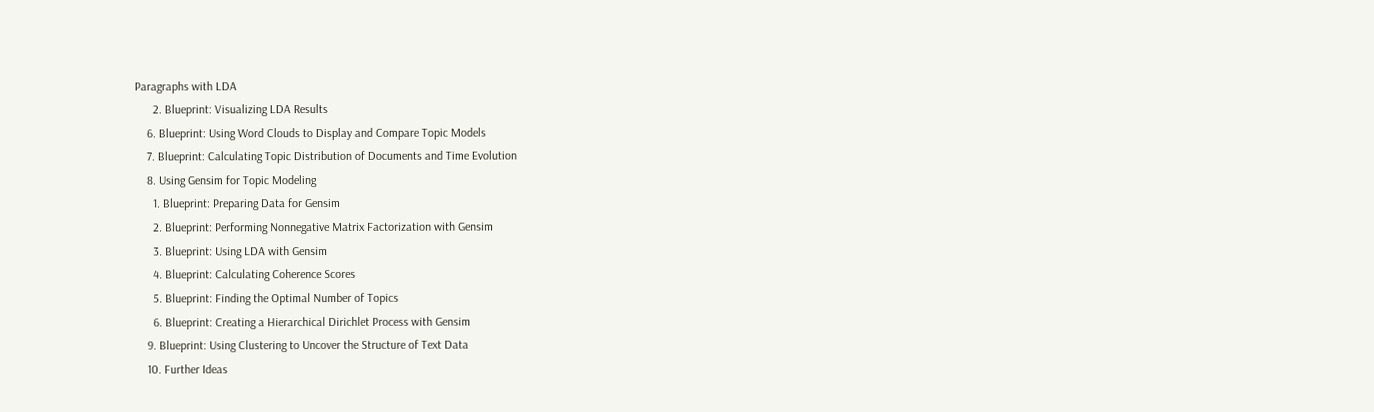Paragraphs with LDA
      2. Blueprint: Visualizing LDA Results
    6. Blueprint: Using Word Clouds to Display and Compare Topic Models
    7. Blueprint: Calculating Topic Distribution of Documents and Time Evolution
    8. Using Gensim for Topic Modeling
      1. Blueprint: Preparing Data for Gensim
      2. Blueprint: Performing Nonnegative Matrix Factorization with Gensim
      3. Blueprint: Using LDA with Gensim
      4. Blueprint: Calculating Coherence Scores
      5. Blueprint: Finding the Optimal Number of Topics
      6. Blueprint: Creating a Hierarchical Dirichlet Process with Gensim
    9. Blueprint: Using Clustering to Uncover the Structure of Text Data
    10. Further Ideas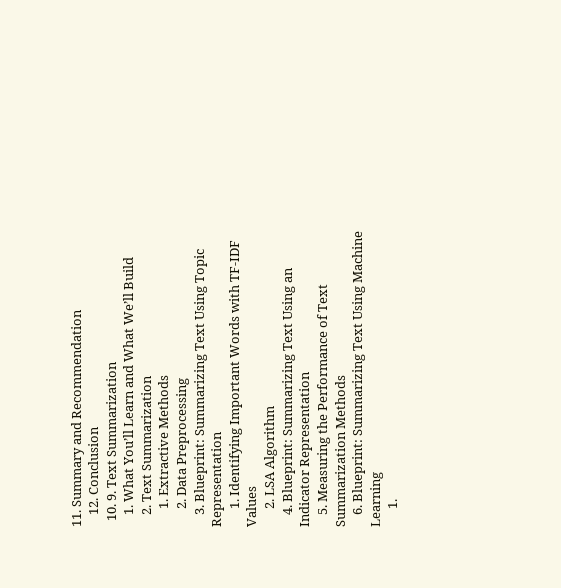11. Summary and Recommendation
    12. Conclusion
  10. 9. Text Summarization
    1. What You’ll Learn and What We’ll Build
    2. Text Summarization
      1. Extractive Methods
      2. Data Preprocessing
    3. Blueprint: Summarizing Text Using Topic Representation
      1. Identifying Important Words with TF-IDF Values
      2. LSA Algorithm
    4. Blueprint: Summarizing Text Using an Indicator Representation
    5. Measuring the Performance of Text Summarization Methods
    6. Blueprint: Summarizing Text Using Machine Learning
      1.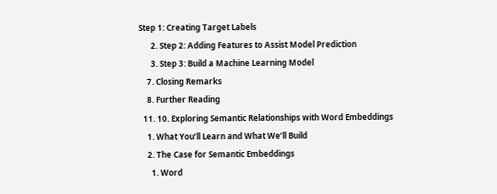Step 1: Creating Target Labels
      2. Step 2: Adding Features to Assist Model Prediction
      3. Step 3: Build a Machine Learning Model
    7. Closing Remarks
    8. Further Reading
  11. 10. Exploring Semantic Relationships with Word Embeddings
    1. What You’ll Learn and What We’ll Build
    2. The Case for Semantic Embeddings
      1. Word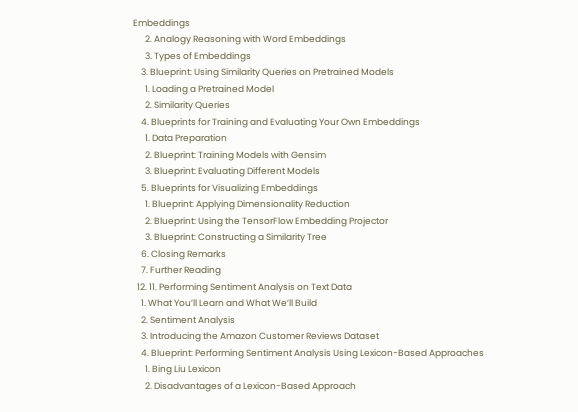Embeddings
      2. Analogy Reasoning with Word Embeddings
      3. Types of Embeddings
    3. Blueprint: Using Similarity Queries on Pretrained Models
      1. Loading a Pretrained Model
      2. Similarity Queries
    4. Blueprints for Training and Evaluating Your Own Embeddings
      1. Data Preparation
      2. Blueprint: Training Models with Gensim
      3. Blueprint: Evaluating Different Models
    5. Blueprints for Visualizing Embeddings
      1. Blueprint: Applying Dimensionality Reduction
      2. Blueprint: Using the TensorFlow Embedding Projector
      3. Blueprint: Constructing a Similarity Tree
    6. Closing Remarks
    7. Further Reading
  12. 11. Performing Sentiment Analysis on Text Data
    1. What You’ll Learn and What We’ll Build
    2. Sentiment Analysis
    3. Introducing the Amazon Customer Reviews Dataset
    4. Blueprint: Performing Sentiment Analysis Using Lexicon-Based Approaches
      1. Bing Liu Lexicon
      2. Disadvantages of a Lexicon-Based Approach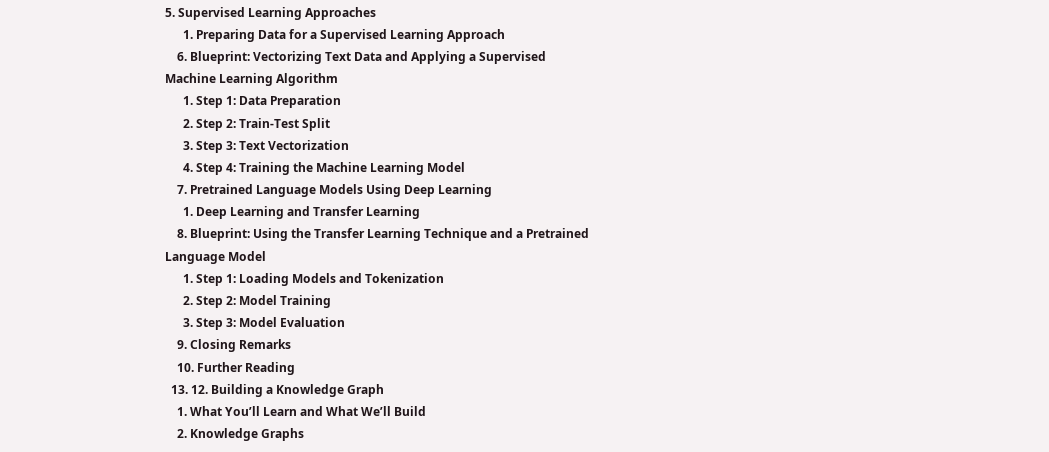5. Supervised Learning Approaches
      1. Preparing Data for a Supervised Learning Approach
    6. Blueprint: Vectorizing Text Data and Applying a Supervised Machine Learning Algorithm
      1. Step 1: Data Preparation
      2. Step 2: Train-Test Split
      3. Step 3: Text Vectorization
      4. Step 4: Training the Machine Learning Model
    7. Pretrained Language Models Using Deep Learning
      1. Deep Learning and Transfer Learning
    8. Blueprint: Using the Transfer Learning Technique and a Pretrained Language Model
      1. Step 1: Loading Models and Tokenization
      2. Step 2: Model Training
      3. Step 3: Model Evaluation
    9. Closing Remarks
    10. Further Reading
  13. 12. Building a Knowledge Graph
    1. What You’ll Learn and What We’ll Build
    2. Knowledge Graphs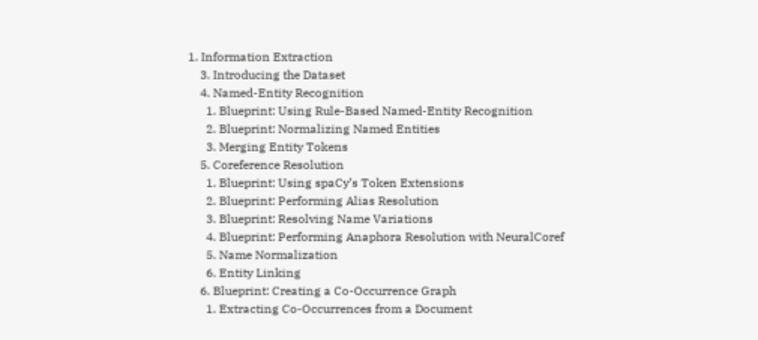1. Information Extraction
    3. Introducing the Dataset
    4. Named-Entity Recognition
      1. Blueprint: Using Rule-Based Named-Entity Recognition
      2. Blueprint: Normalizing Named Entities
      3. Merging Entity Tokens
    5. Coreference Resolution
      1. Blueprint: Using spaCy’s Token Extensions
      2. Blueprint: Performing Alias Resolution
      3. Blueprint: Resolving Name Variations
      4. Blueprint: Performing Anaphora Resolution with NeuralCoref
      5. Name Normalization
      6. Entity Linking
    6. Blueprint: Creating a Co-Occurrence Graph
      1. Extracting Co-Occurrences from a Document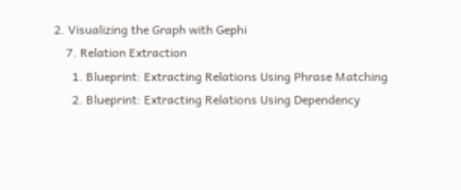2. Visualizing the Graph with Gephi
    7. Relation Extraction
      1. Blueprint: Extracting Relations Using Phrase Matching
      2. Blueprint: Extracting Relations Using Dependency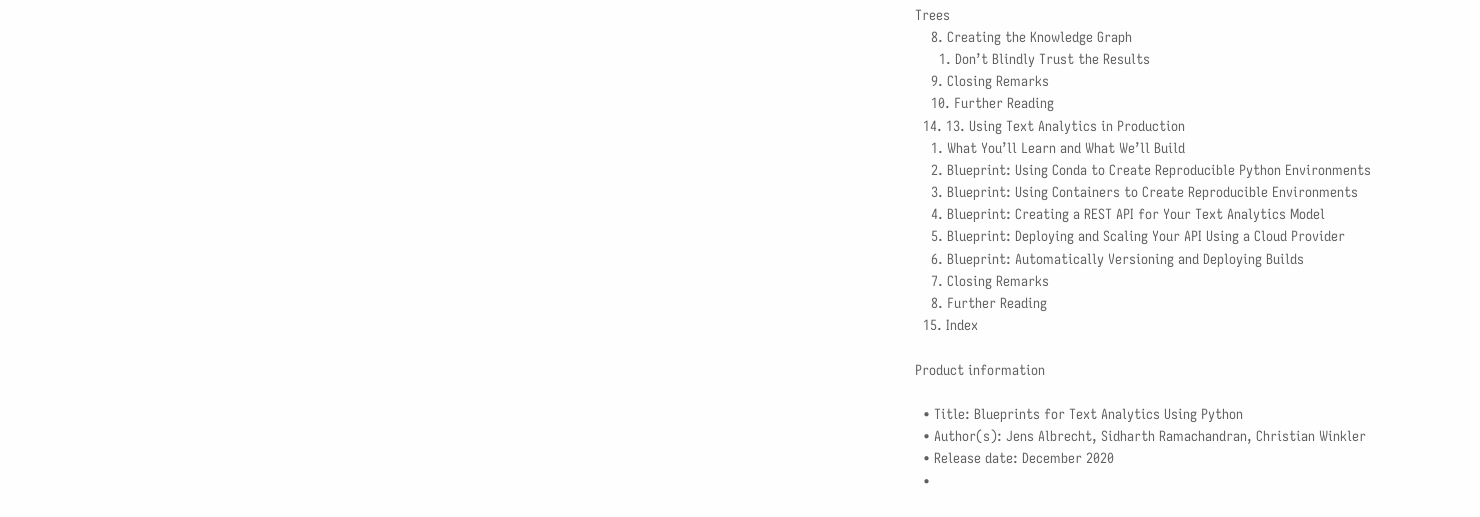Trees
    8. Creating the Knowledge Graph
      1. Don’t Blindly Trust the Results
    9. Closing Remarks
    10. Further Reading
  14. 13. Using Text Analytics in Production
    1. What You’ll Learn and What We’ll Build
    2. Blueprint: Using Conda to Create Reproducible Python Environments
    3. Blueprint: Using Containers to Create Reproducible Environments
    4. Blueprint: Creating a REST API for Your Text Analytics Model
    5. Blueprint: Deploying and Scaling Your API Using a Cloud Provider
    6. Blueprint: Automatically Versioning and Deploying Builds
    7. Closing Remarks
    8. Further Reading
  15. Index

Product information

  • Title: Blueprints for Text Analytics Using Python
  • Author(s): Jens Albrecht, Sidharth Ramachandran, Christian Winkler
  • Release date: December 2020
  •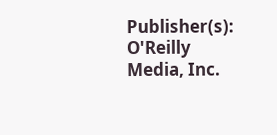Publisher(s): O'Reilly Media, Inc.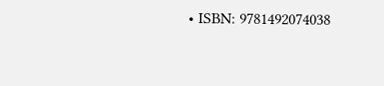• ISBN: 9781492074038